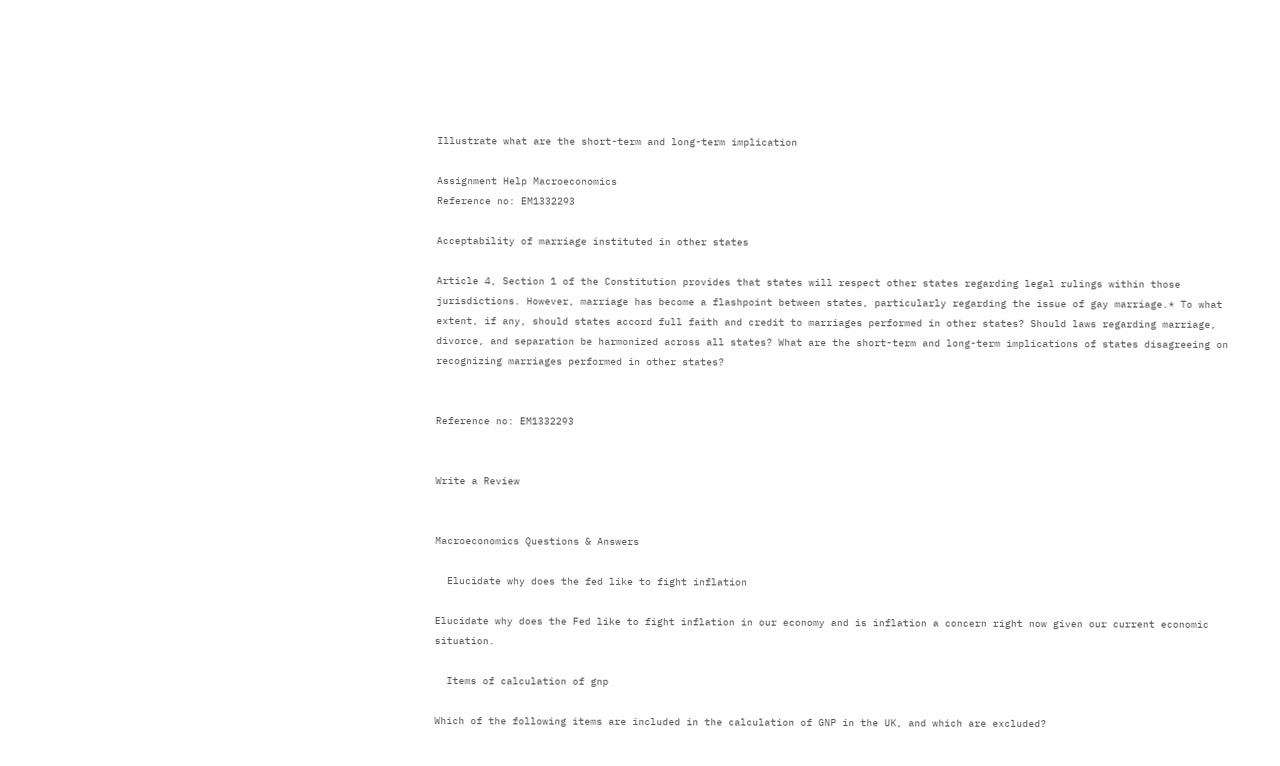Illustrate what are the short-term and long-term implication

Assignment Help Macroeconomics
Reference no: EM1332293

Acceptability of marriage instituted in other states

Article 4, Section 1 of the Constitution provides that states will respect other states regarding legal rulings within those jurisdictions. However, marriage has become a flashpoint between states, particularly regarding the issue of gay marriage.* To what extent, if any, should states accord full faith and credit to marriages performed in other states? Should laws regarding marriage, divorce, and separation be harmonized across all states? What are the short-term and long-term implications of states disagreeing on recognizing marriages performed in other states?


Reference no: EM1332293


Write a Review


Macroeconomics Questions & Answers

  Elucidate why does the fed like to fight inflation

Elucidate why does the Fed like to fight inflation in our economy and is inflation a concern right now given our current economic situation.

  Items of calculation of gnp

Which of the following items are included in the calculation of GNP in the UK, and which are excluded?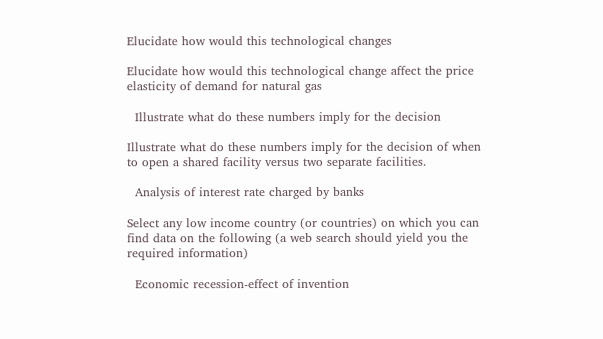Elucidate how would this technological changes

Elucidate how would this technological change affect the price elasticity of demand for natural gas

  Illustrate what do these numbers imply for the decision

Illustrate what do these numbers imply for the decision of when to open a shared facility versus two separate facilities.

  Analysis of interest rate charged by banks

Select any low income country (or countries) on which you can find data on the following (a web search should yield you the required information)

  Economic recession-effect of invention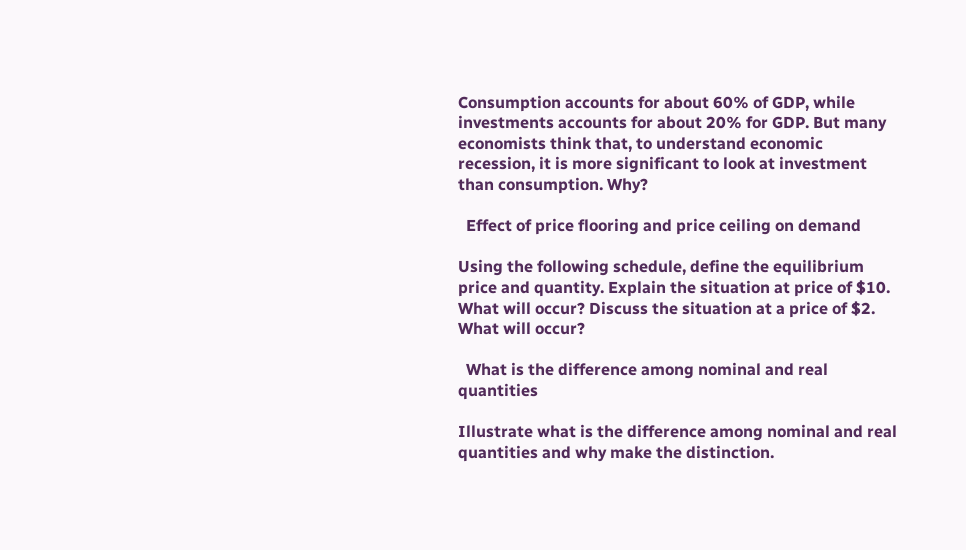Consumption accounts for about 60% of GDP, while investments accounts for about 20% for GDP. But many economists think that, to understand economic recession, it is more significant to look at investment than consumption. Why?

  Effect of price flooring and price ceiling on demand

Using the following schedule, define the equilibrium price and quantity. Explain the situation at price of $10. What will occur? Discuss the situation at a price of $2. What will occur?

  What is the difference among nominal and real quantities

Illustrate what is the difference among nominal and real quantities and why make the distinction.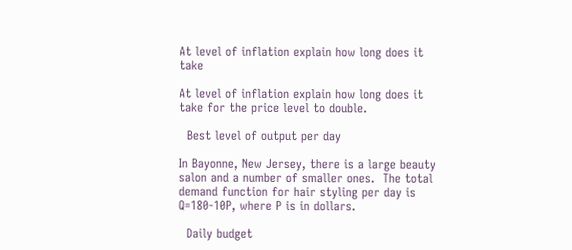At level of inflation explain how long does it take

At level of inflation explain how long does it take for the price level to double.

  Best level of output per day

In Bayonne, New Jersey, there is a large beauty salon and a number of smaller ones.  The total demand function for hair styling per day is Q=180-10P, where P is in dollars.

  Daily budget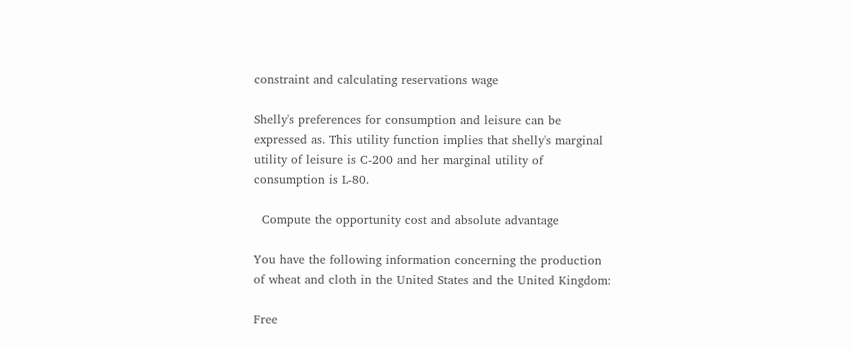constraint and calculating reservations wage

Shelly's preferences for consumption and leisure can be expressed as. This utility function implies that shelly's marginal utility of leisure is C-200 and her marginal utility of consumption is L-80.

  Compute the opportunity cost and absolute advantage

You have the following information concerning the production of wheat and cloth in the United States and the United Kingdom:

Free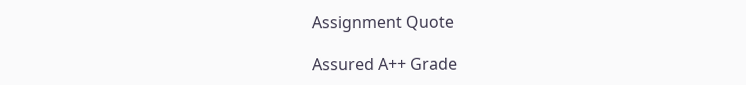Assignment Quote

Assured A++ Grade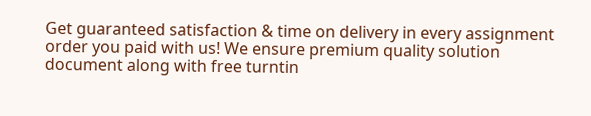Get guaranteed satisfaction & time on delivery in every assignment order you paid with us! We ensure premium quality solution document along with free turntin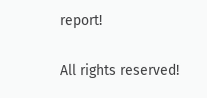report!

All rights reserved!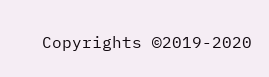Copyrights ©2019-2020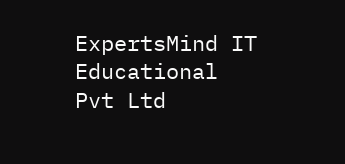ExpertsMind IT Educational Pvt Ltd